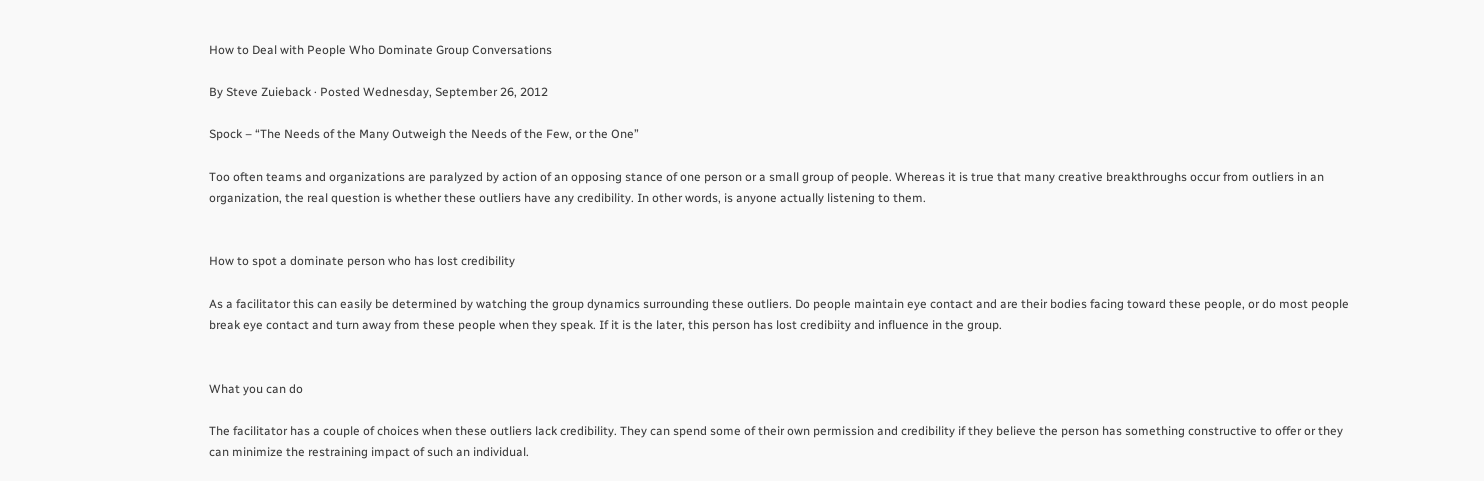How to Deal with People Who Dominate Group Conversations

By Steve Zuieback · Posted Wednesday, September 26, 2012

Spock – “The Needs of the Many Outweigh the Needs of the Few, or the One”

Too often teams and organizations are paralyzed by action of an opposing stance of one person or a small group of people. Whereas it is true that many creative breakthroughs occur from outliers in an organization, the real question is whether these outliers have any credibility. In other words, is anyone actually listening to them.


How to spot a dominate person who has lost credibility

As a facilitator this can easily be determined by watching the group dynamics surrounding these outliers. Do people maintain eye contact and are their bodies facing toward these people, or do most people break eye contact and turn away from these people when they speak. If it is the later, this person has lost credibiity and influence in the group.


What you can do

The facilitator has a couple of choices when these outliers lack credibility. They can spend some of their own permission and credibility if they believe the person has something constructive to offer or they can minimize the restraining impact of such an individual.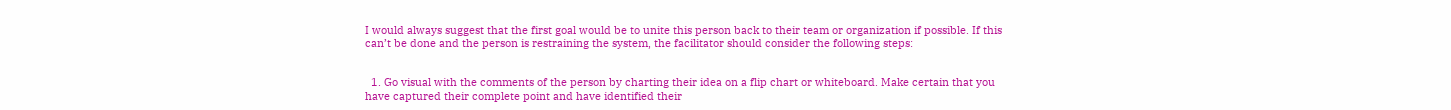I would always suggest that the first goal would be to unite this person back to their team or organization if possible. If this can’t be done and the person is restraining the system, the facilitator should consider the following steps:


  1. Go visual with the comments of the person by charting their idea on a flip chart or whiteboard. Make certain that you have captured their complete point and have identified their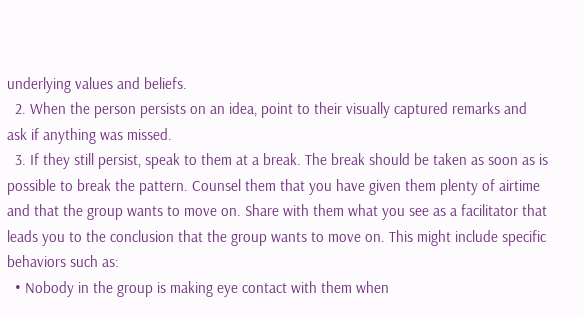underlying values and beliefs.
  2. When the person persists on an idea, point to their visually captured remarks and ask if anything was missed.
  3. If they still persist, speak to them at a break. The break should be taken as soon as is possible to break the pattern. Counsel them that you have given them plenty of airtime and that the group wants to move on. Share with them what you see as a facilitator that leads you to the conclusion that the group wants to move on. This might include specific behaviors such as:
  • Nobody in the group is making eye contact with them when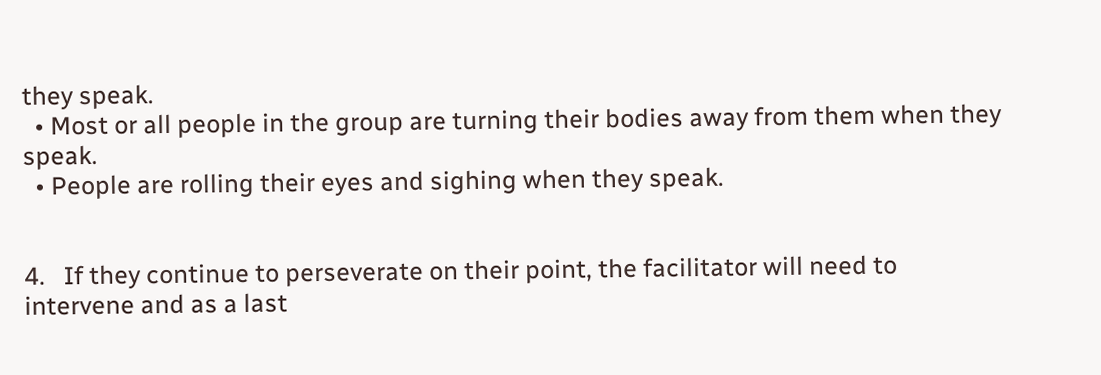they speak.
  • Most or all people in the group are turning their bodies away from them when they speak.
  • People are rolling their eyes and sighing when they speak.


4.   If they continue to perseverate on their point, the facilitator will need to intervene and as a last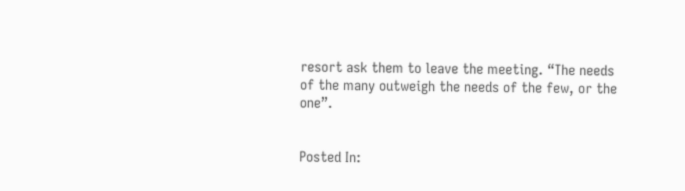resort ask them to leave the meeting. “The needs of the many outweigh the needs of the few, or the one”.


Posted In: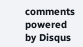comments powered by Disqus